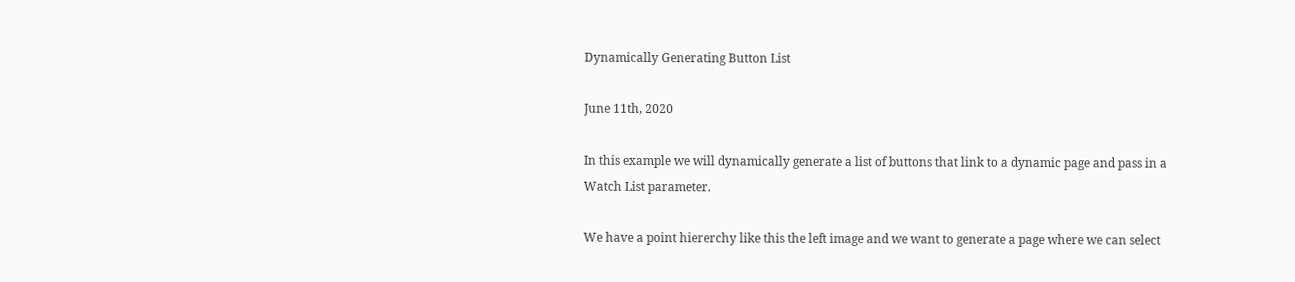Dynamically Generating Button List

June 11th, 2020

In this example we will dynamically generate a list of buttons that link to a dynamic page and pass in a Watch List parameter.

We have a point hiererchy like this the left image and we want to generate a page where we can select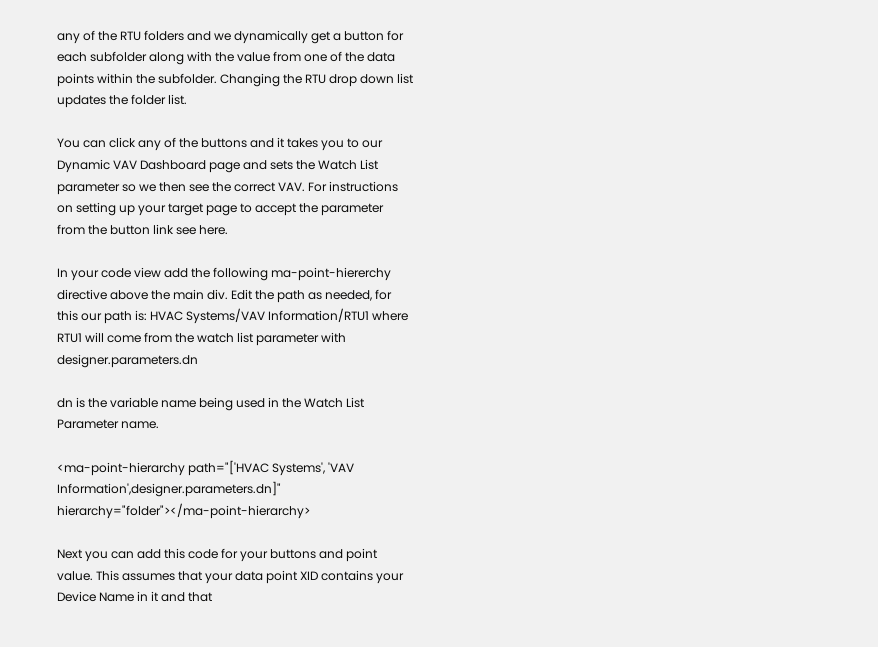any of the RTU folders and we dynamically get a button for each subfolder along with the value from one of the data points within the subfolder. Changing the RTU drop down list updates the folder list.

You can click any of the buttons and it takes you to our Dynamic VAV Dashboard page and sets the Watch List parameter so we then see the correct VAV. For instructions on setting up your target page to accept the parameter from the button link see here.

In your code view add the following ma-point-hiererchy directive above the main div. Edit the path as needed, for this our path is: HVAC Systems/VAV Information/RTU1 where RTU1 will come from the watch list parameter with designer.parameters.dn

dn is the variable name being used in the Watch List Parameter name.

<ma-point-hierarchy path="['HVAC Systems', 'VAV Information',designer.parameters.dn]" hierarchy="folder"></ma-point-hierarchy>

Next you can add this code for your buttons and point value. This assumes that your data point XID contains your Device Name in it and that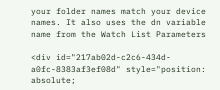your folder names match your device names. It also uses the dn variable name from the Watch List Parameters

<div id="217ab02d-c2c6-434d-a0fc-8383af3ef08d" style="position: absolute;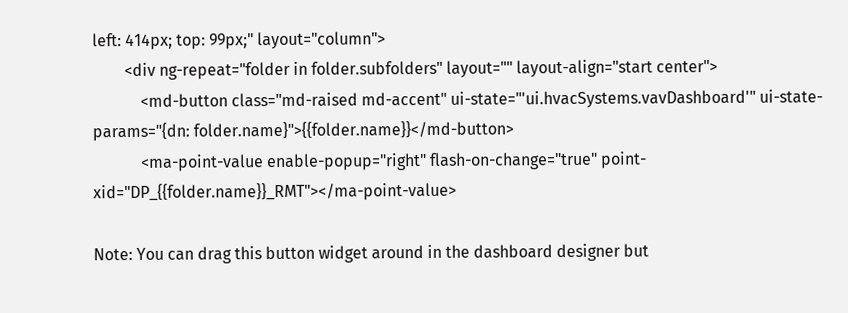left: 414px; top: 99px;" layout="column">
        <div ng-repeat="folder in folder.subfolders" layout="" layout-align="start center">
            <md-button class="md-raised md-accent" ui-state="'ui.hvacSystems.vavDashboard'" ui-state-params="{dn: folder.name}">{{folder.name}}</md-button>
            <ma-point-value enable-popup="right" flash-on-change="true" point-xid="DP_{{folder.name}}_RMT"></ma-point-value>

Note: You can drag this button widget around in the dashboard designer but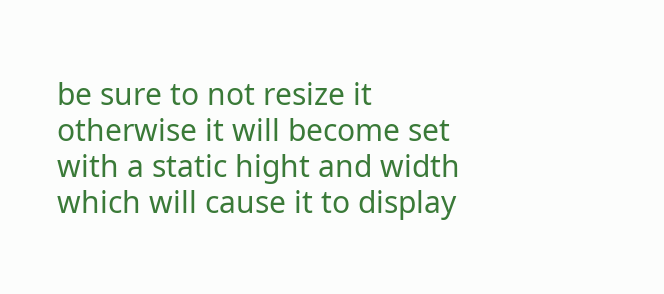be sure to not resize it otherwise it will become set with a static hight and width which will cause it to display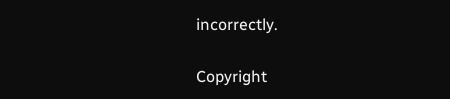incorrectly.

Copyright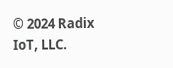© 2024 Radix IoT, LLC.